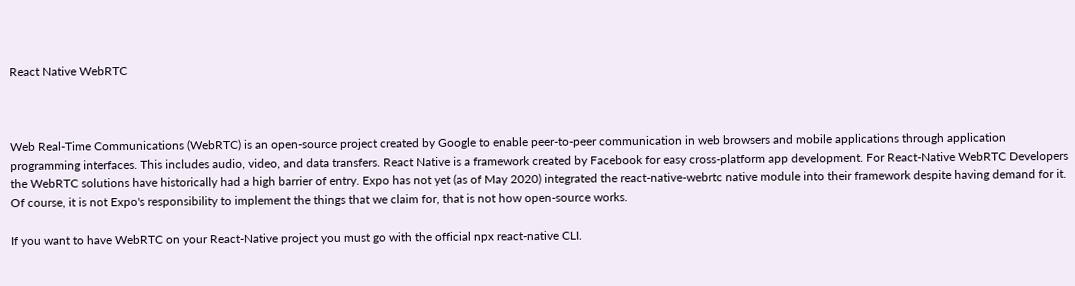React Native WebRTC



Web Real-Time Communications (WebRTC) is an open-source project created by Google to enable peer-to-peer communication in web browsers and mobile applications through application programming interfaces. This includes audio, video, and data transfers. React Native is a framework created by Facebook for easy cross-platform app development. For React-Native WebRTC Developers the WebRTC solutions have historically had a high barrier of entry. Expo has not yet (as of May 2020) integrated the react-native-webrtc native module into their framework despite having demand for it. Of course, it is not Expo's responsibility to implement the things that we claim for, that is not how open-source works.

If you want to have WebRTC on your React-Native project you must go with the official npx react-native CLI.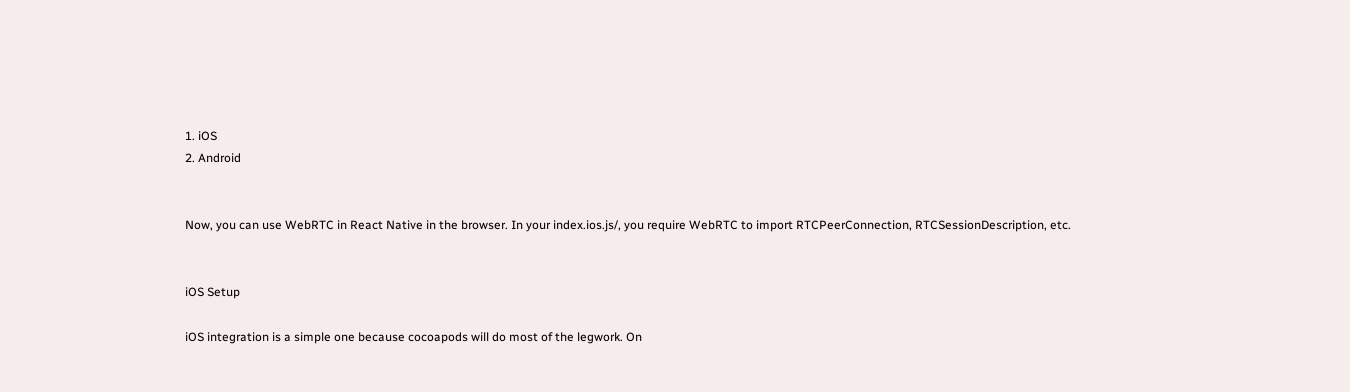1. iOS
2. Android


Now, you can use WebRTC in React Native in the browser. In your index.ios.js/, you require WebRTC to import RTCPeerConnection, RTCSessionDescription, etc.


iOS Setup

iOS integration is a simple one because cocoapods will do most of the legwork. On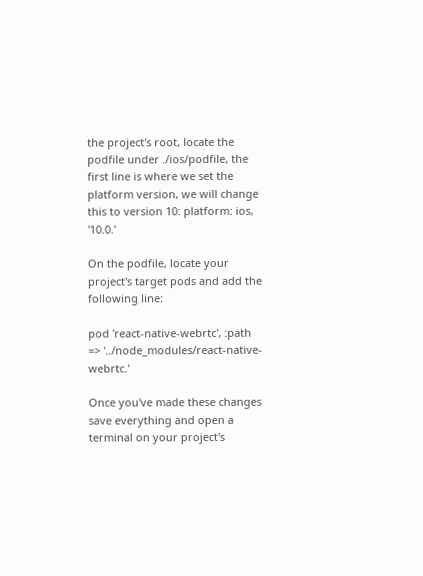the project's root, locate the podfile under ./ios/podfile, the first line is where we set the platform version, we will change this to version 10: platform: ios, '10.0.'

On the podfile, locate your project's target pods and add the following line:

pod 'react-native-webrtc', :path => '../node_modules/react-native-webrtc.'

Once you've made these changes save everything and open a terminal on your project's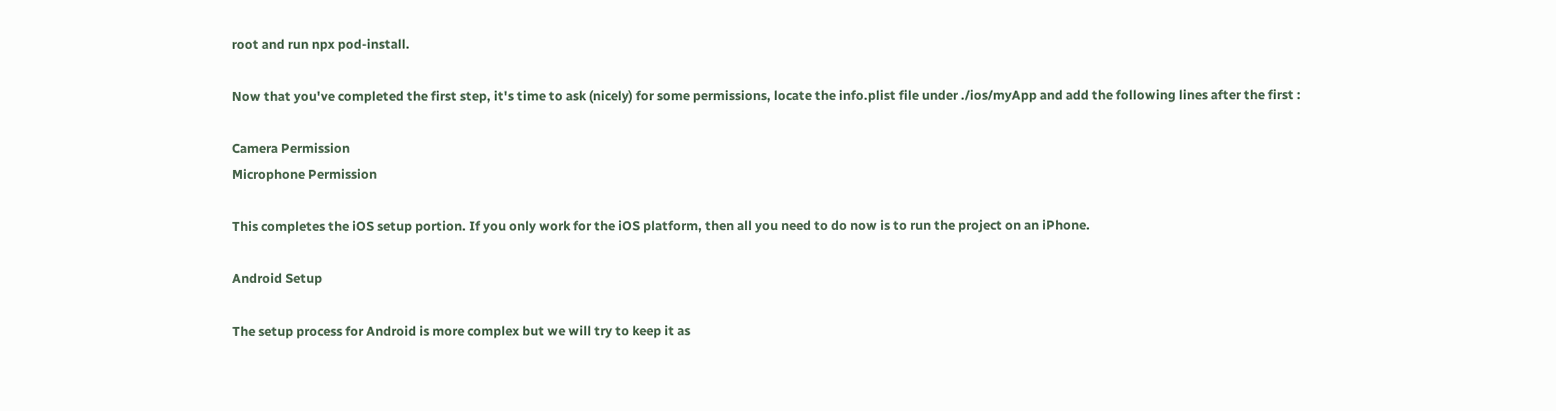root and run npx pod-install.

Now that you've completed the first step, it's time to ask (nicely) for some permissions, locate the info.plist file under ./ios/myApp and add the following lines after the first :

Camera Permission
Microphone Permission

This completes the iOS setup portion. If you only work for the iOS platform, then all you need to do now is to run the project on an iPhone.

Android Setup

The setup process for Android is more complex but we will try to keep it as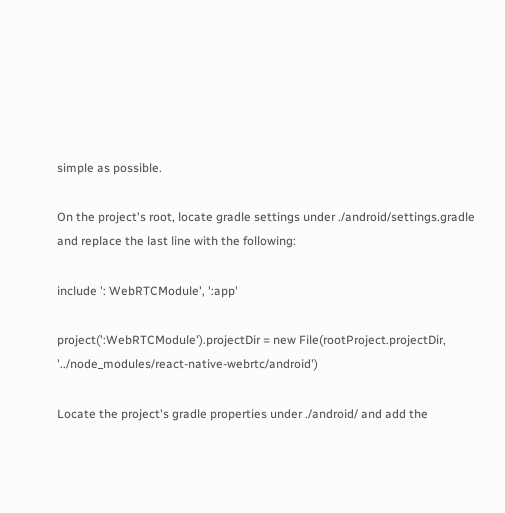simple as possible.

On the project's root, locate gradle settings under ./android/settings.gradle and replace the last line with the following:

include ': WebRTCModule', ':app'

project(':WebRTCModule').projectDir = new File(rootProject.projectDir, '../node_modules/react-native-webrtc/android')

Locate the project's gradle properties under ./android/ and add the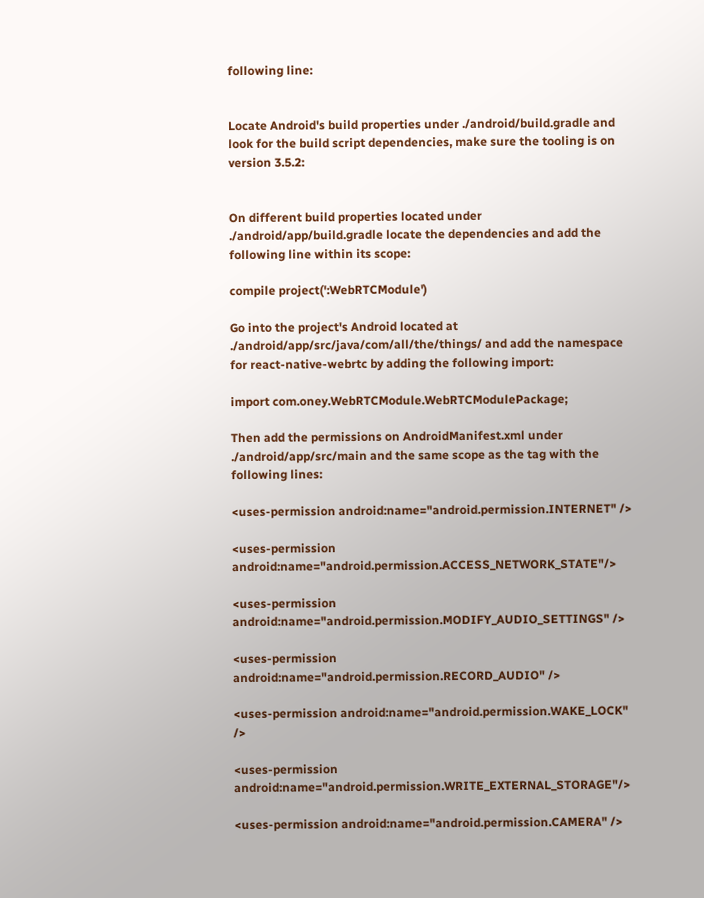following line:


Locate Android's build properties under ./android/build.gradle and look for the build script dependencies, make sure the tooling is on version 3.5.2:


On different build properties located under ./android/app/build.gradle locate the dependencies and add the following line within its scope:

compile project(':WebRTCModule')

Go into the project's Android located at ./android/app/src/java/com/all/the/things/ and add the namespace for react-native-webrtc by adding the following import:

import com.oney.WebRTCModule.WebRTCModulePackage;

Then add the permissions on AndroidManifest.xml under ./android/app/src/main and the same scope as the tag with the following lines:

<uses-permission android:name="android.permission.INTERNET" />

<uses-permission android:name="android.permission.ACCESS_NETWORK_STATE"/>

<uses-permission android:name="android.permission.MODIFY_AUDIO_SETTINGS" />

<uses-permission android:name="android.permission.RECORD_AUDIO" />

<uses-permission android:name="android.permission.WAKE_LOCK" />

<uses-permission android:name="android.permission.WRITE_EXTERNAL_STORAGE"/>

<uses-permission android:name="android.permission.CAMERA" />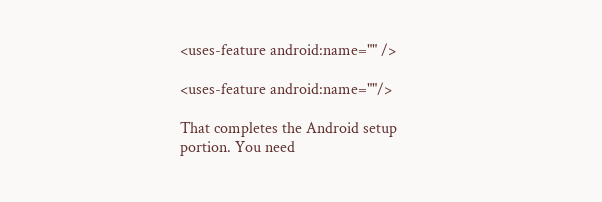<uses-feature android:name="" />

<uses-feature android:name=""/>

That completes the Android setup portion. You need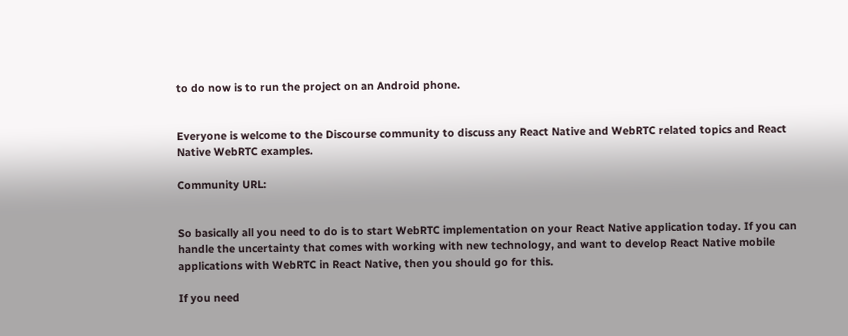to do now is to run the project on an Android phone.


Everyone is welcome to the Discourse community to discuss any React Native and WebRTC related topics and React Native WebRTC examples.

Community URL:


So basically all you need to do is to start WebRTC implementation on your React Native application today. If you can handle the uncertainty that comes with working with new technology, and want to develop React Native mobile applications with WebRTC in React Native, then you should go for this.

If you need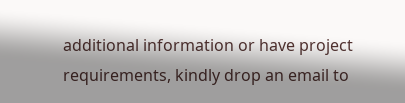additional information or have project requirements, kindly drop an email to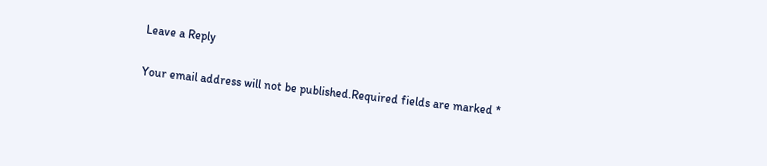Leave a Reply

Your email address will not be published.Required fields are marked *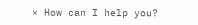× How can I help you?